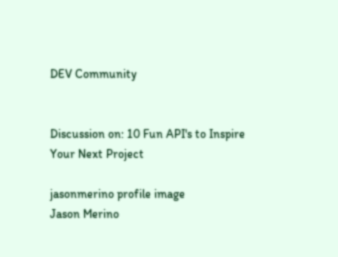DEV Community


Discussion on: 10 Fun API's to Inspire Your Next Project

jasonmerino profile image
Jason Merino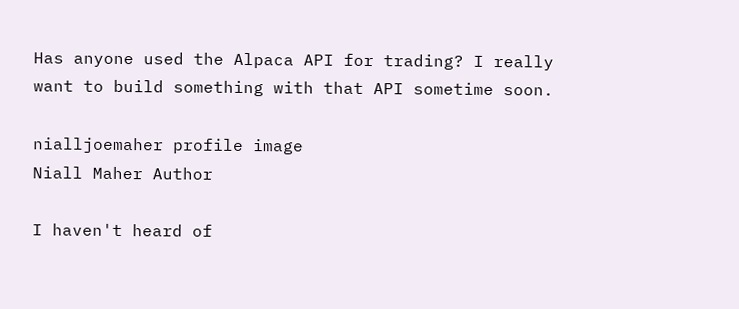Has anyone used the Alpaca API for trading? I really want to build something with that API sometime soon.

nialljoemaher profile image
Niall Maher Author

I haven't heard of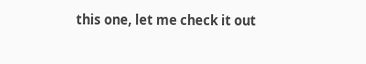this one, let me check it out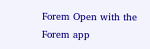Forem Open with the Forem app